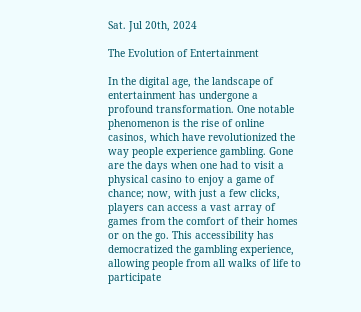Sat. Jul 20th, 2024

The Evolution of Entertainment

In the digital age, the landscape of entertainment has undergone a profound transformation. One notable phenomenon is the rise of online casinos, which have revolutionized the way people experience gambling. Gone are the days when one had to visit a physical casino to enjoy a game of chance; now, with just a few clicks, players can access a vast array of games from the comfort of their homes or on the go. This accessibility has democratized the gambling experience, allowing people from all walks of life to participate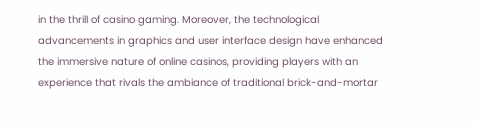in the thrill of casino gaming. Moreover, the technological advancements in graphics and user interface design have enhanced the immersive nature of online casinos, providing players with an experience that rivals the ambiance of traditional brick-and-mortar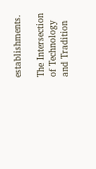establishments.

The Intersection of Technology and Tradition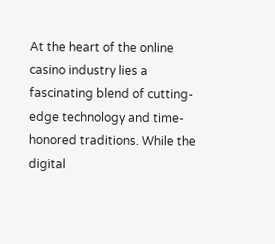At the heart of the online casino industry lies a fascinating blend of cutting-edge technology and time-honored traditions. While the digital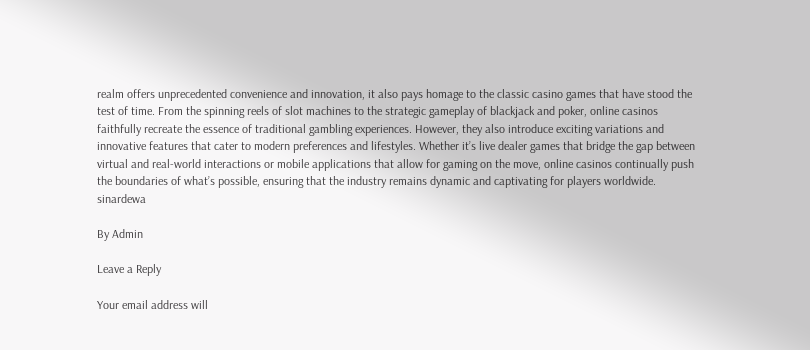realm offers unprecedented convenience and innovation, it also pays homage to the classic casino games that have stood the test of time. From the spinning reels of slot machines to the strategic gameplay of blackjack and poker, online casinos faithfully recreate the essence of traditional gambling experiences. However, they also introduce exciting variations and innovative features that cater to modern preferences and lifestyles. Whether it’s live dealer games that bridge the gap between virtual and real-world interactions or mobile applications that allow for gaming on the move, online casinos continually push the boundaries of what’s possible, ensuring that the industry remains dynamic and captivating for players worldwide. sinardewa

By Admin

Leave a Reply

Your email address will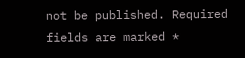not be published. Required fields are marked *